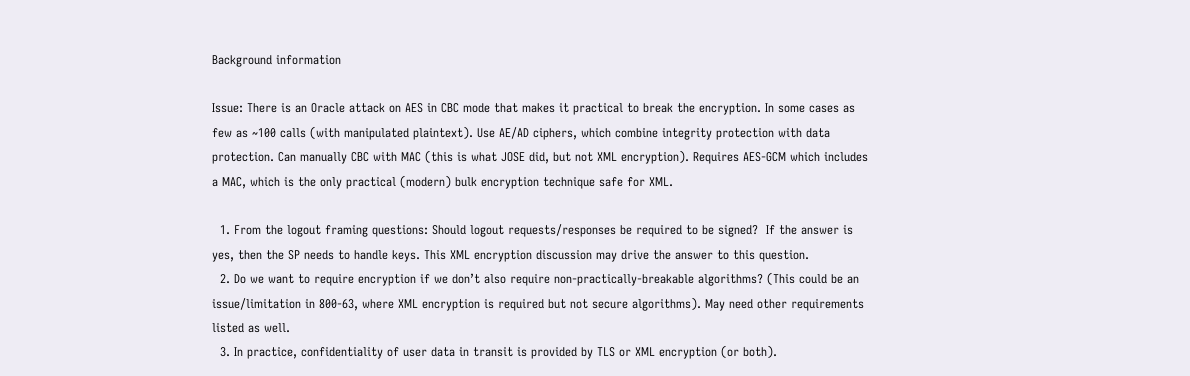Background information

Issue: There is an Oracle attack on AES in CBC mode that makes it practical to break the encryption. In some cases as few as ~100 calls (with manipulated plaintext). Use AE/AD ciphers, which combine integrity protection with data protection. Can manually CBC with MAC (this is what JOSE did, but not XML encryption). Requires AES-GCM which includes a MAC, which is the only practical (modern) bulk encryption technique safe for XML.

  1. From the logout framing questions: Should logout requests/responses be required to be signed?  If the answer is yes, then the SP needs to handle keys. This XML encryption discussion may drive the answer to this question.
  2. Do we want to require encryption if we don’t also require non-practically-breakable algorithms? (This could be an issue/limitation in 800-63, where XML encryption is required but not secure algorithms). May need other requirements listed as well.
  3. In practice, confidentiality of user data in transit is provided by TLS or XML encryption (or both).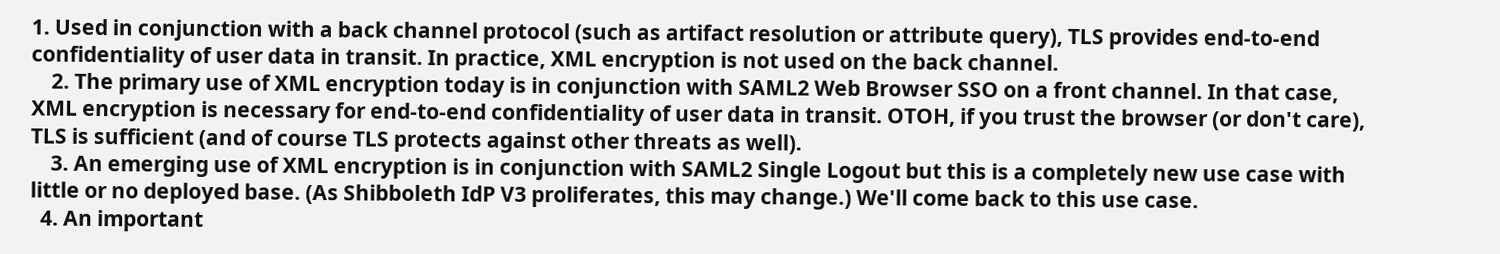1. Used in conjunction with a back channel protocol (such as artifact resolution or attribute query), TLS provides end-to-end confidentiality of user data in transit. In practice, XML encryption is not used on the back channel.
    2. The primary use of XML encryption today is in conjunction with SAML2 Web Browser SSO on a front channel. In that case, XML encryption is necessary for end-to-end confidentiality of user data in transit. OTOH, if you trust the browser (or don't care), TLS is sufficient (and of course TLS protects against other threats as well).
    3. An emerging use of XML encryption is in conjunction with SAML2 Single Logout but this is a completely new use case with little or no deployed base. (As Shibboleth IdP V3 proliferates, this may change.) We'll come back to this use case.
  4. An important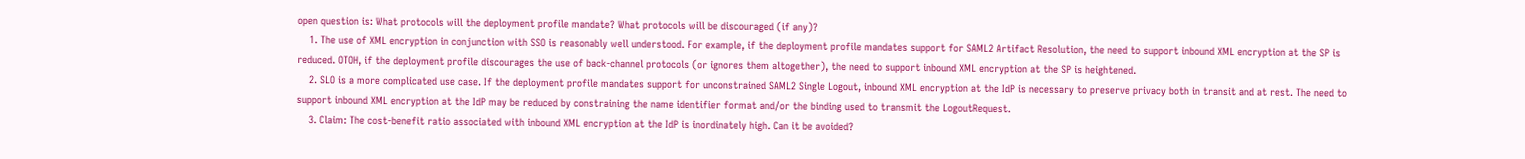open question is: What protocols will the deployment profile mandate? What protocols will be discouraged (if any)?
    1. The use of XML encryption in conjunction with SSO is reasonably well understood. For example, if the deployment profile mandates support for SAML2 Artifact Resolution, the need to support inbound XML encryption at the SP is reduced. OTOH, if the deployment profile discourages the use of back-channel protocols (or ignores them altogether), the need to support inbound XML encryption at the SP is heightened.
    2. SLO is a more complicated use case. If the deployment profile mandates support for unconstrained SAML2 Single Logout, inbound XML encryption at the IdP is necessary to preserve privacy both in transit and at rest. The need to support inbound XML encryption at the IdP may be reduced by constraining the name identifier format and/or the binding used to transmit the LogoutRequest.
    3. Claim: The cost-benefit ratio associated with inbound XML encryption at the IdP is inordinately high. Can it be avoided?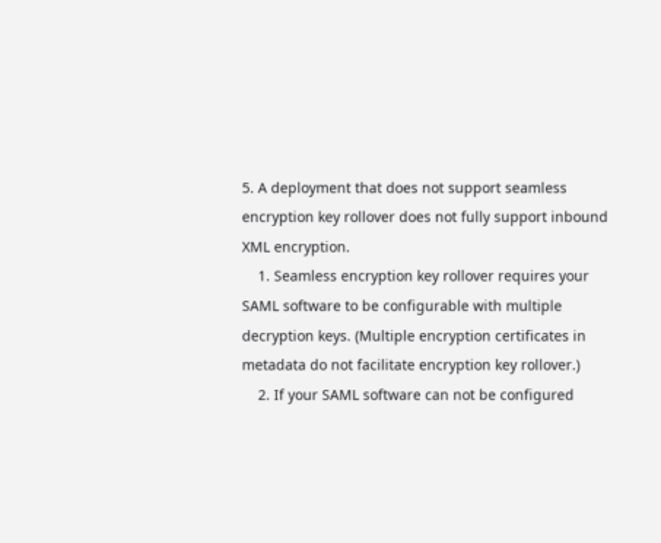5. A deployment that does not support seamless encryption key rollover does not fully support inbound XML encryption.
    1. Seamless encryption key rollover requires your SAML software to be configurable with multiple decryption keys. (Multiple encryption certificates in metadata do not facilitate encryption key rollover.)
    2. If your SAML software can not be configured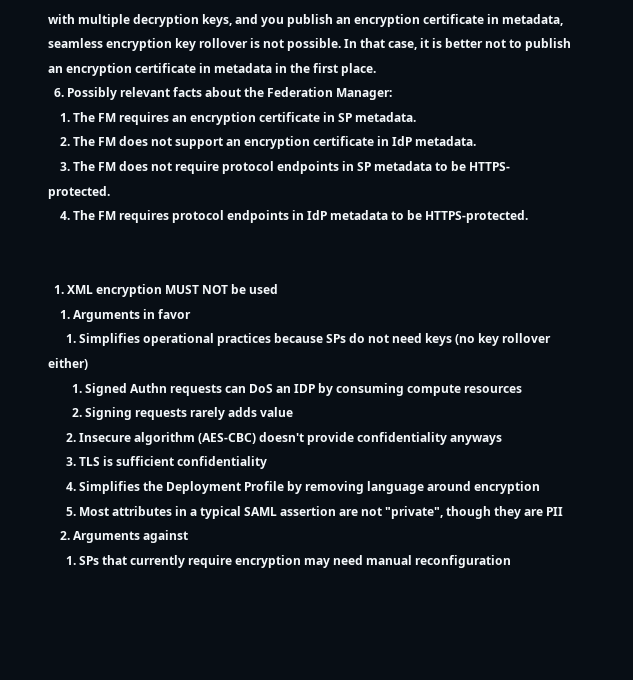with multiple decryption keys, and you publish an encryption certificate in metadata, seamless encryption key rollover is not possible. In that case, it is better not to publish an encryption certificate in metadata in the first place.
  6. Possibly relevant facts about the Federation Manager:
    1. The FM requires an encryption certificate in SP metadata.
    2. The FM does not support an encryption certificate in IdP metadata.
    3. The FM does not require protocol endpoints in SP metadata to be HTTPS-protected.
    4. The FM requires protocol endpoints in IdP metadata to be HTTPS-protected.


  1. XML encryption MUST NOT be used
    1. Arguments in favor
      1. Simplifies operational practices because SPs do not need keys (no key rollover either)
        1. Signed Authn requests can DoS an IDP by consuming compute resources
        2. Signing requests rarely adds value
      2. Insecure algorithm (AES-CBC) doesn't provide confidentiality anyways
      3. TLS is sufficient confidentiality
      4. Simplifies the Deployment Profile by removing language around encryption
      5. Most attributes in a typical SAML assertion are not "private", though they are PII
    2. Arguments against
      1. SPs that currently require encryption may need manual reconfiguration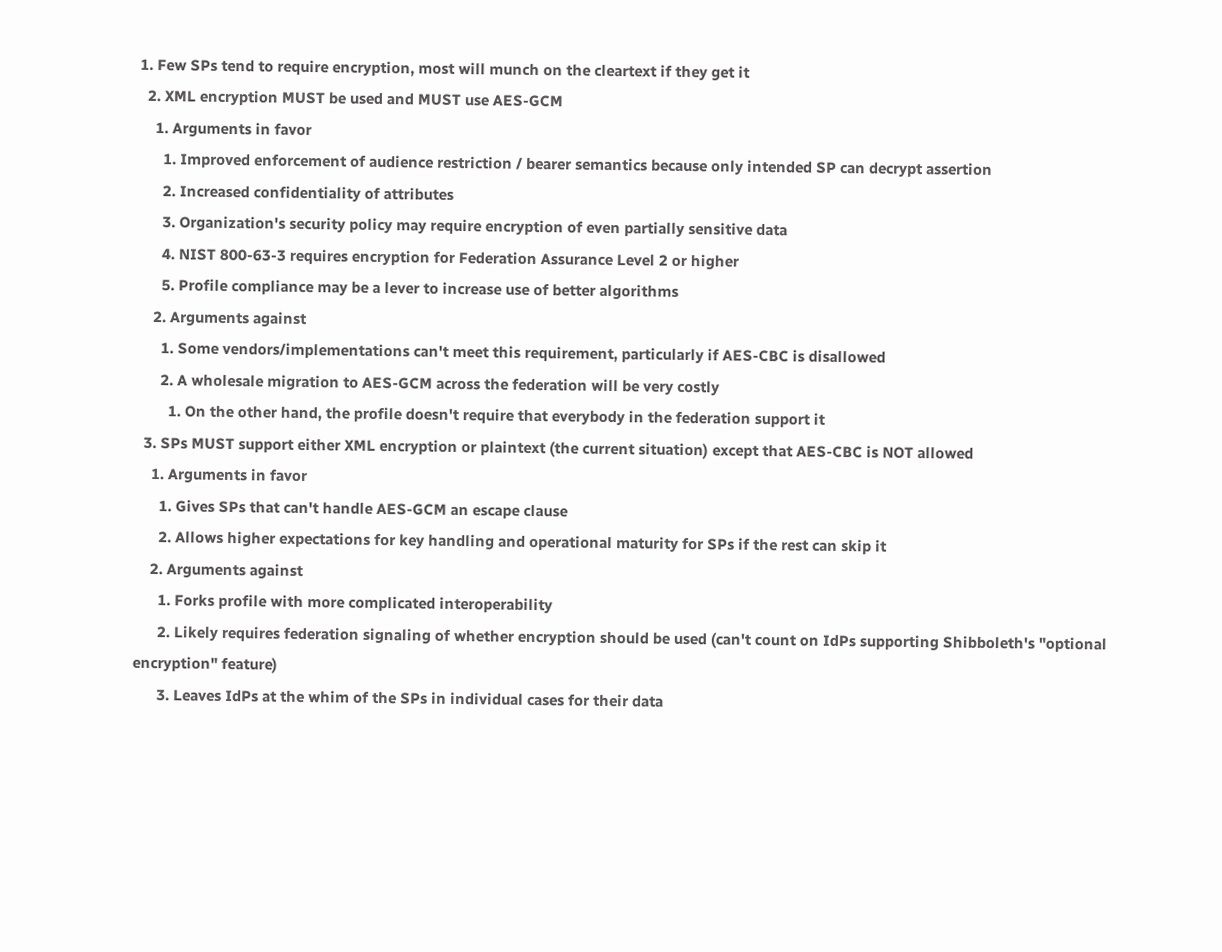1. Few SPs tend to require encryption, most will munch on the cleartext if they get it
  2. XML encryption MUST be used and MUST use AES-GCM
    1. Arguments in favor
      1. Improved enforcement of audience restriction / bearer semantics because only intended SP can decrypt assertion
      2. Increased confidentiality of attributes
      3. Organization's security policy may require encryption of even partially sensitive data
      4. NIST 800-63-3 requires encryption for Federation Assurance Level 2 or higher
      5. Profile compliance may be a lever to increase use of better algorithms
    2. Arguments against
      1. Some vendors/implementations can't meet this requirement, particularly if AES-CBC is disallowed
      2. A wholesale migration to AES-GCM across the federation will be very costly
        1. On the other hand, the profile doesn't require that everybody in the federation support it
  3. SPs MUST support either XML encryption or plaintext (the current situation) except that AES-CBC is NOT allowed
    1. Arguments in favor
      1. Gives SPs that can't handle AES-GCM an escape clause
      2. Allows higher expectations for key handling and operational maturity for SPs if the rest can skip it
    2. Arguments against
      1. Forks profile with more complicated interoperability
      2. Likely requires federation signaling of whether encryption should be used (can't count on IdPs supporting Shibboleth's "optional encryption" feature)
      3. Leaves IdPs at the whim of the SPs in individual cases for their data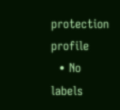protection profile
  • No labels